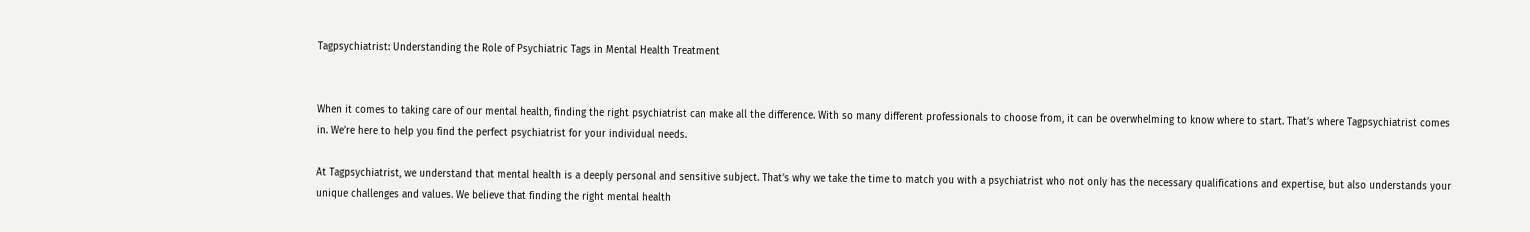Tagpsychiatrist: Understanding the Role of Psychiatric Tags in Mental Health Treatment


When it comes to taking care of our mental health, finding the right psychiatrist can make all the difference. With so many different professionals to choose from, it can be overwhelming to know where to start. That’s where Tagpsychiatrist comes in. We’re here to help you find the perfect psychiatrist for your individual needs.

At Tagpsychiatrist, we understand that mental health is a deeply personal and sensitive subject. That’s why we take the time to match you with a psychiatrist who not only has the necessary qualifications and expertise, but also understands your unique challenges and values. We believe that finding the right mental health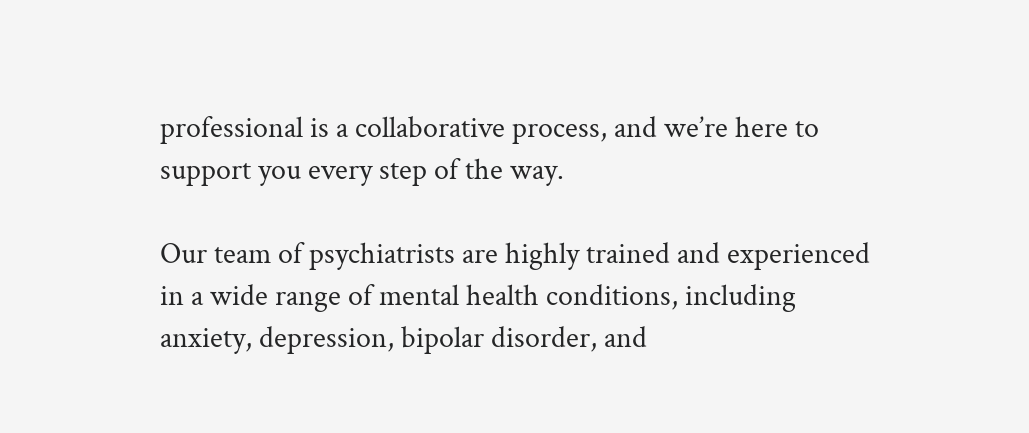professional is a collaborative process, and we’re here to support you every step of the way.

Our team of psychiatrists are highly trained and experienced in a wide range of mental health conditions, including anxiety, depression, bipolar disorder, and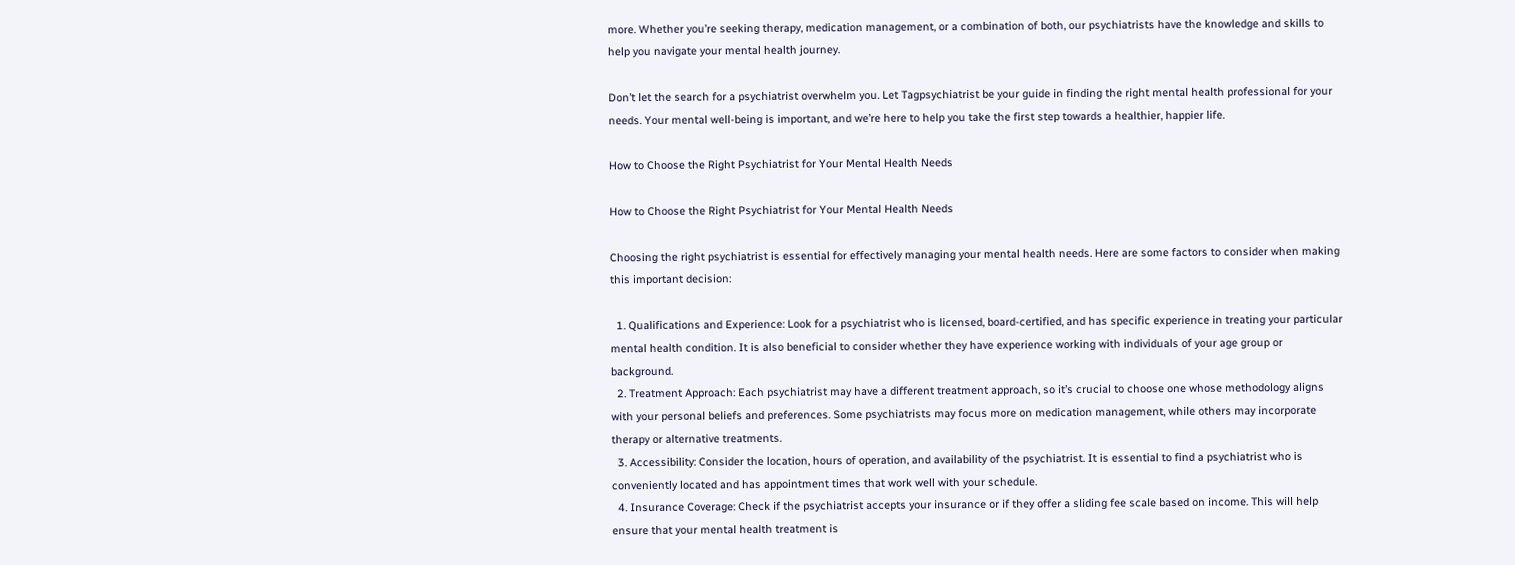more. Whether you’re seeking therapy, medication management, or a combination of both, our psychiatrists have the knowledge and skills to help you navigate your mental health journey.

Don’t let the search for a psychiatrist overwhelm you. Let Tagpsychiatrist be your guide in finding the right mental health professional for your needs. Your mental well-being is important, and we’re here to help you take the first step towards a healthier, happier life.

How to Choose the Right Psychiatrist for Your Mental Health Needs

How to Choose the Right Psychiatrist for Your Mental Health Needs

Choosing the right psychiatrist is essential for effectively managing your mental health needs. Here are some factors to consider when making this important decision:

  1. Qualifications and Experience: Look for a psychiatrist who is licensed, board-certified, and has specific experience in treating your particular mental health condition. It is also beneficial to consider whether they have experience working with individuals of your age group or background.
  2. Treatment Approach: Each psychiatrist may have a different treatment approach, so it’s crucial to choose one whose methodology aligns with your personal beliefs and preferences. Some psychiatrists may focus more on medication management, while others may incorporate therapy or alternative treatments.
  3. Accessibility: Consider the location, hours of operation, and availability of the psychiatrist. It is essential to find a psychiatrist who is conveniently located and has appointment times that work well with your schedule.
  4. Insurance Coverage: Check if the psychiatrist accepts your insurance or if they offer a sliding fee scale based on income. This will help ensure that your mental health treatment is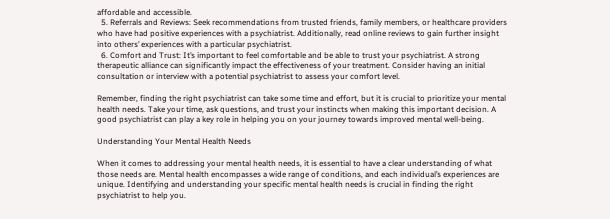affordable and accessible.
  5. Referrals and Reviews: Seek recommendations from trusted friends, family members, or healthcare providers who have had positive experiences with a psychiatrist. Additionally, read online reviews to gain further insight into others’ experiences with a particular psychiatrist.
  6. Comfort and Trust: It’s important to feel comfortable and be able to trust your psychiatrist. A strong therapeutic alliance can significantly impact the effectiveness of your treatment. Consider having an initial consultation or interview with a potential psychiatrist to assess your comfort level.

Remember, finding the right psychiatrist can take some time and effort, but it is crucial to prioritize your mental health needs. Take your time, ask questions, and trust your instincts when making this important decision. A good psychiatrist can play a key role in helping you on your journey towards improved mental well-being.

Understanding Your Mental Health Needs

When it comes to addressing your mental health needs, it is essential to have a clear understanding of what those needs are. Mental health encompasses a wide range of conditions, and each individual’s experiences are unique. Identifying and understanding your specific mental health needs is crucial in finding the right psychiatrist to help you.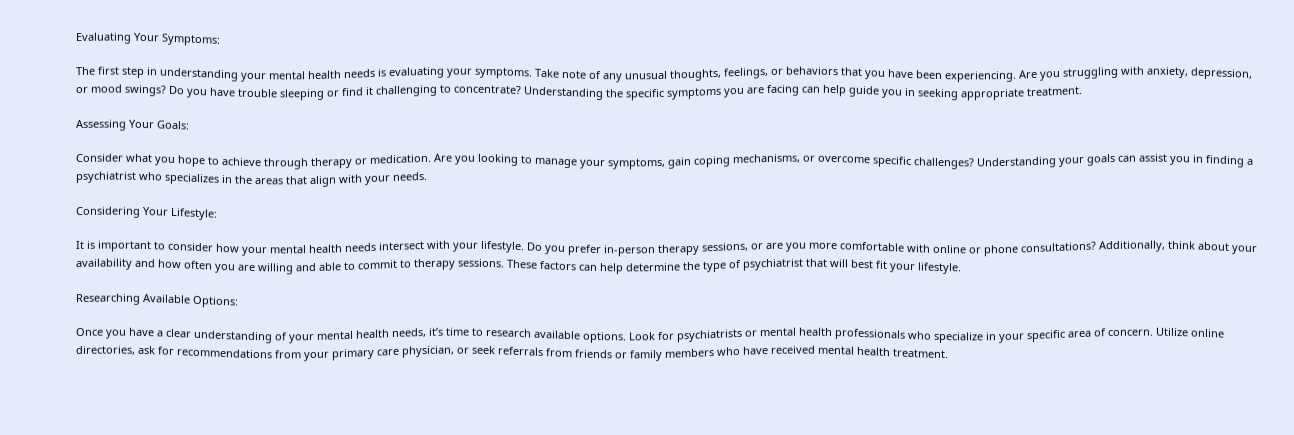Evaluating Your Symptoms:

The first step in understanding your mental health needs is evaluating your symptoms. Take note of any unusual thoughts, feelings, or behaviors that you have been experiencing. Are you struggling with anxiety, depression, or mood swings? Do you have trouble sleeping or find it challenging to concentrate? Understanding the specific symptoms you are facing can help guide you in seeking appropriate treatment.

Assessing Your Goals:

Consider what you hope to achieve through therapy or medication. Are you looking to manage your symptoms, gain coping mechanisms, or overcome specific challenges? Understanding your goals can assist you in finding a psychiatrist who specializes in the areas that align with your needs.

Considering Your Lifestyle:

It is important to consider how your mental health needs intersect with your lifestyle. Do you prefer in-person therapy sessions, or are you more comfortable with online or phone consultations? Additionally, think about your availability and how often you are willing and able to commit to therapy sessions. These factors can help determine the type of psychiatrist that will best fit your lifestyle.

Researching Available Options:

Once you have a clear understanding of your mental health needs, it’s time to research available options. Look for psychiatrists or mental health professionals who specialize in your specific area of concern. Utilize online directories, ask for recommendations from your primary care physician, or seek referrals from friends or family members who have received mental health treatment.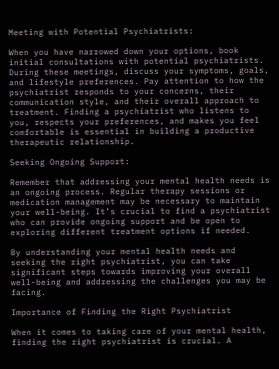Meeting with Potential Psychiatrists:

When you have narrowed down your options, book initial consultations with potential psychiatrists. During these meetings, discuss your symptoms, goals, and lifestyle preferences. Pay attention to how the psychiatrist responds to your concerns, their communication style, and their overall approach to treatment. Finding a psychiatrist who listens to you, respects your preferences, and makes you feel comfortable is essential in building a productive therapeutic relationship.

Seeking Ongoing Support:

Remember that addressing your mental health needs is an ongoing process. Regular therapy sessions or medication management may be necessary to maintain your well-being. It’s crucial to find a psychiatrist who can provide ongoing support and be open to exploring different treatment options if needed.

By understanding your mental health needs and seeking the right psychiatrist, you can take significant steps towards improving your overall well-being and addressing the challenges you may be facing.

Importance of Finding the Right Psychiatrist

When it comes to taking care of your mental health, finding the right psychiatrist is crucial. A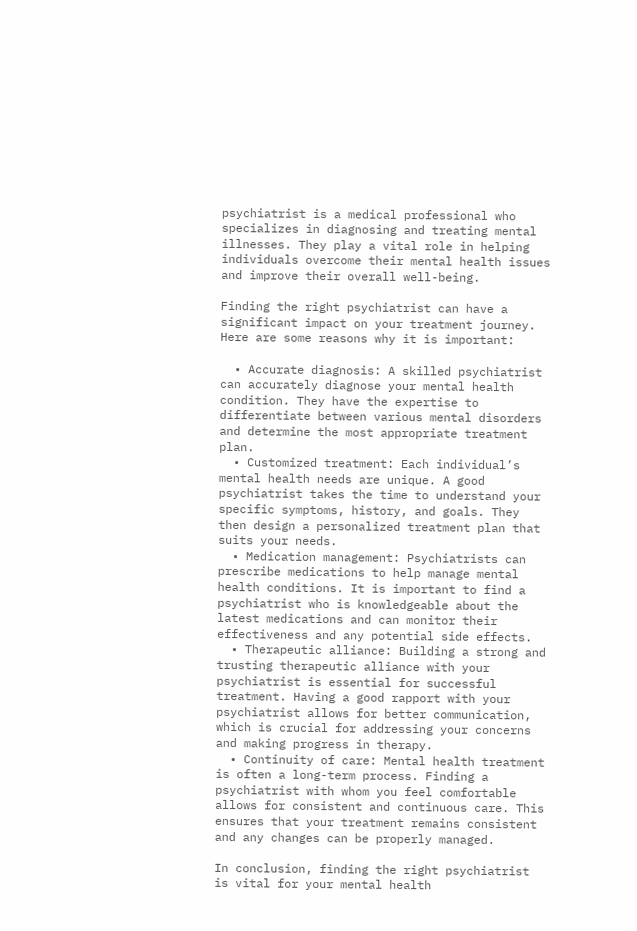psychiatrist is a medical professional who specializes in diagnosing and treating mental illnesses. They play a vital role in helping individuals overcome their mental health issues and improve their overall well-being.

Finding the right psychiatrist can have a significant impact on your treatment journey. Here are some reasons why it is important:

  • Accurate diagnosis: A skilled psychiatrist can accurately diagnose your mental health condition. They have the expertise to differentiate between various mental disorders and determine the most appropriate treatment plan.
  • Customized treatment: Each individual’s mental health needs are unique. A good psychiatrist takes the time to understand your specific symptoms, history, and goals. They then design a personalized treatment plan that suits your needs.
  • Medication management: Psychiatrists can prescribe medications to help manage mental health conditions. It is important to find a psychiatrist who is knowledgeable about the latest medications and can monitor their effectiveness and any potential side effects.
  • Therapeutic alliance: Building a strong and trusting therapeutic alliance with your psychiatrist is essential for successful treatment. Having a good rapport with your psychiatrist allows for better communication, which is crucial for addressing your concerns and making progress in therapy.
  • Continuity of care: Mental health treatment is often a long-term process. Finding a psychiatrist with whom you feel comfortable allows for consistent and continuous care. This ensures that your treatment remains consistent and any changes can be properly managed.

In conclusion, finding the right psychiatrist is vital for your mental health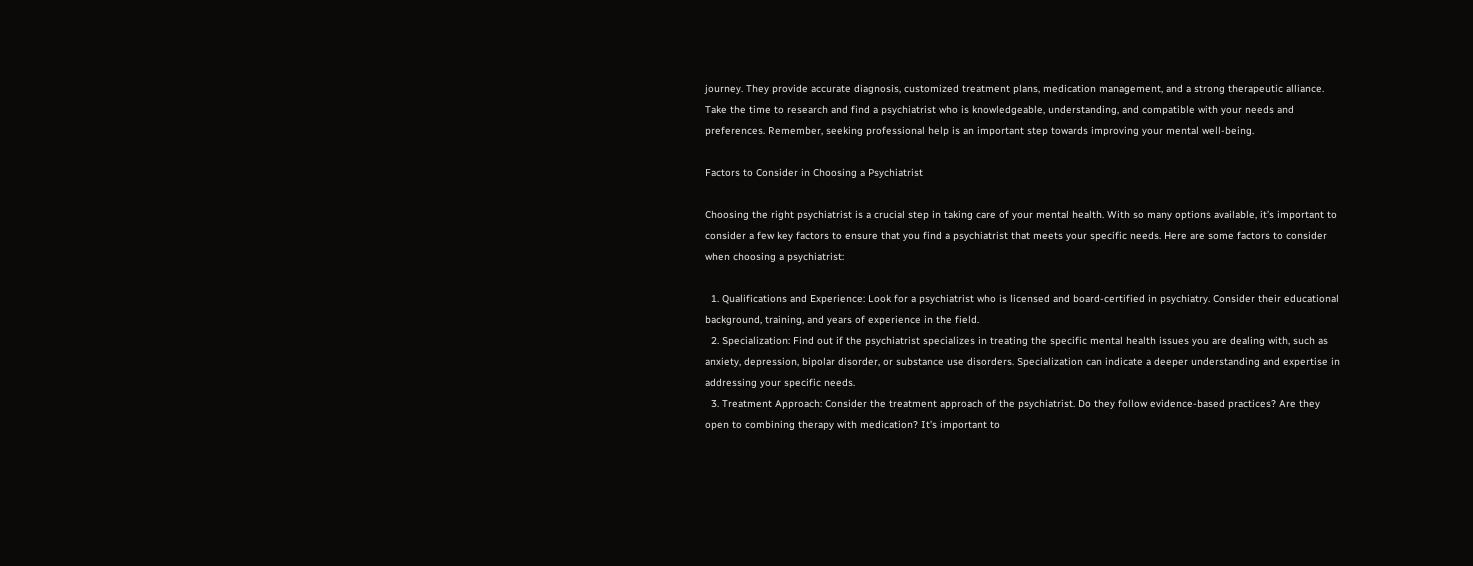journey. They provide accurate diagnosis, customized treatment plans, medication management, and a strong therapeutic alliance. Take the time to research and find a psychiatrist who is knowledgeable, understanding, and compatible with your needs and preferences. Remember, seeking professional help is an important step towards improving your mental well-being.

Factors to Consider in Choosing a Psychiatrist

Choosing the right psychiatrist is a crucial step in taking care of your mental health. With so many options available, it’s important to consider a few key factors to ensure that you find a psychiatrist that meets your specific needs. Here are some factors to consider when choosing a psychiatrist:

  1. Qualifications and Experience: Look for a psychiatrist who is licensed and board-certified in psychiatry. Consider their educational background, training, and years of experience in the field.
  2. Specialization: Find out if the psychiatrist specializes in treating the specific mental health issues you are dealing with, such as anxiety, depression, bipolar disorder, or substance use disorders. Specialization can indicate a deeper understanding and expertise in addressing your specific needs.
  3. Treatment Approach: Consider the treatment approach of the psychiatrist. Do they follow evidence-based practices? Are they open to combining therapy with medication? It’s important to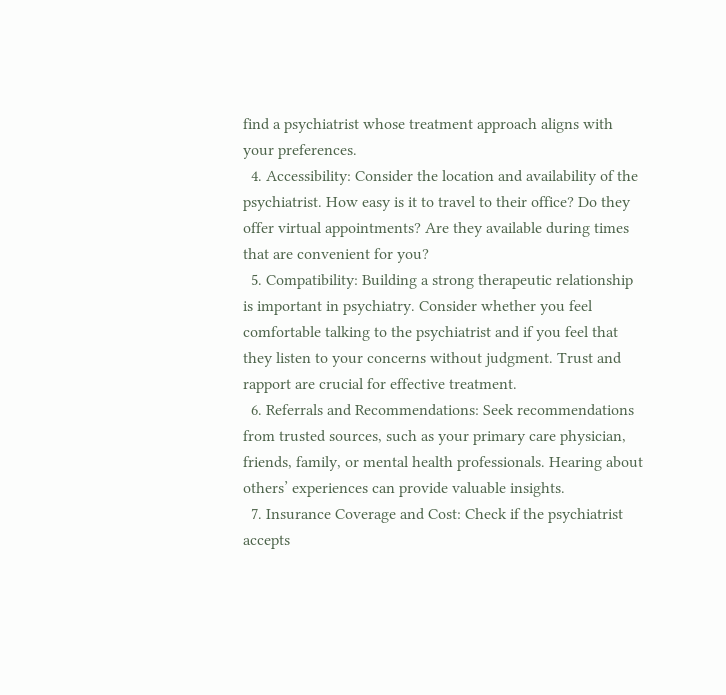find a psychiatrist whose treatment approach aligns with your preferences.
  4. Accessibility: Consider the location and availability of the psychiatrist. How easy is it to travel to their office? Do they offer virtual appointments? Are they available during times that are convenient for you?
  5. Compatibility: Building a strong therapeutic relationship is important in psychiatry. Consider whether you feel comfortable talking to the psychiatrist and if you feel that they listen to your concerns without judgment. Trust and rapport are crucial for effective treatment.
  6. Referrals and Recommendations: Seek recommendations from trusted sources, such as your primary care physician, friends, family, or mental health professionals. Hearing about others’ experiences can provide valuable insights.
  7. Insurance Coverage and Cost: Check if the psychiatrist accepts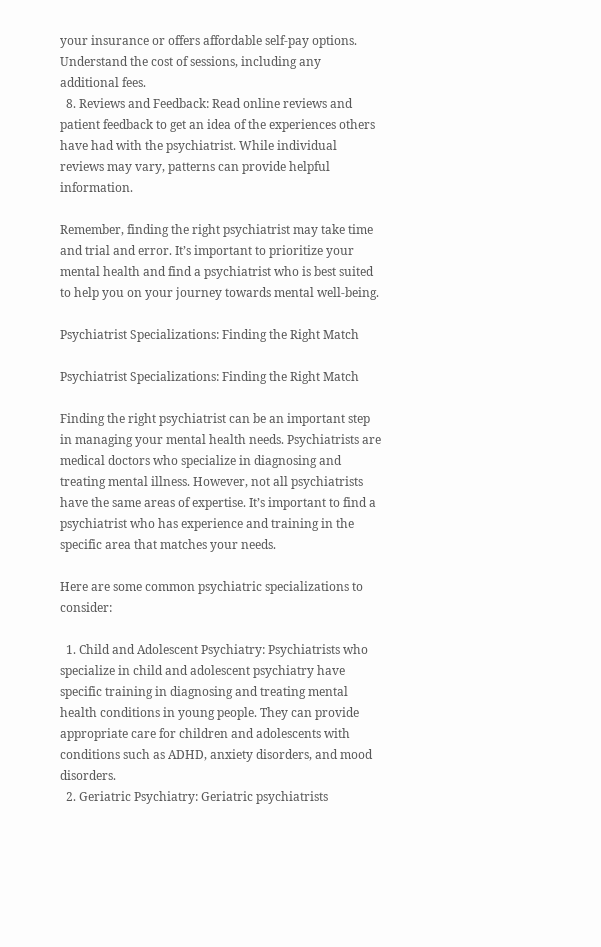your insurance or offers affordable self-pay options. Understand the cost of sessions, including any additional fees.
  8. Reviews and Feedback: Read online reviews and patient feedback to get an idea of the experiences others have had with the psychiatrist. While individual reviews may vary, patterns can provide helpful information.

Remember, finding the right psychiatrist may take time and trial and error. It’s important to prioritize your mental health and find a psychiatrist who is best suited to help you on your journey towards mental well-being.

Psychiatrist Specializations: Finding the Right Match

Psychiatrist Specializations: Finding the Right Match

Finding the right psychiatrist can be an important step in managing your mental health needs. Psychiatrists are medical doctors who specialize in diagnosing and treating mental illness. However, not all psychiatrists have the same areas of expertise. It’s important to find a psychiatrist who has experience and training in the specific area that matches your needs.

Here are some common psychiatric specializations to consider:

  1. Child and Adolescent Psychiatry: Psychiatrists who specialize in child and adolescent psychiatry have specific training in diagnosing and treating mental health conditions in young people. They can provide appropriate care for children and adolescents with conditions such as ADHD, anxiety disorders, and mood disorders.
  2. Geriatric Psychiatry: Geriatric psychiatrists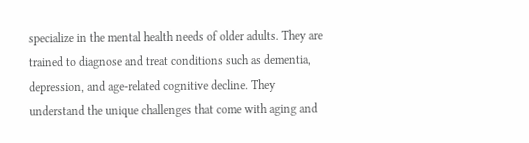specialize in the mental health needs of older adults. They are trained to diagnose and treat conditions such as dementia, depression, and age-related cognitive decline. They understand the unique challenges that come with aging and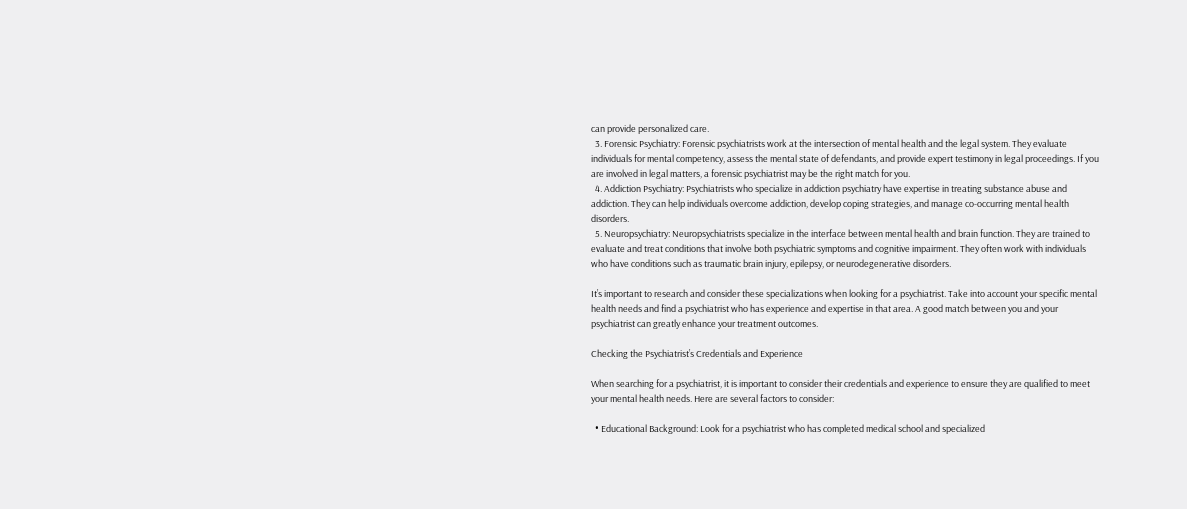can provide personalized care.
  3. Forensic Psychiatry: Forensic psychiatrists work at the intersection of mental health and the legal system. They evaluate individuals for mental competency, assess the mental state of defendants, and provide expert testimony in legal proceedings. If you are involved in legal matters, a forensic psychiatrist may be the right match for you.
  4. Addiction Psychiatry: Psychiatrists who specialize in addiction psychiatry have expertise in treating substance abuse and addiction. They can help individuals overcome addiction, develop coping strategies, and manage co-occurring mental health disorders.
  5. Neuropsychiatry: Neuropsychiatrists specialize in the interface between mental health and brain function. They are trained to evaluate and treat conditions that involve both psychiatric symptoms and cognitive impairment. They often work with individuals who have conditions such as traumatic brain injury, epilepsy, or neurodegenerative disorders.

It’s important to research and consider these specializations when looking for a psychiatrist. Take into account your specific mental health needs and find a psychiatrist who has experience and expertise in that area. A good match between you and your psychiatrist can greatly enhance your treatment outcomes.

Checking the Psychiatrist’s Credentials and Experience

When searching for a psychiatrist, it is important to consider their credentials and experience to ensure they are qualified to meet your mental health needs. Here are several factors to consider:

  • Educational Background: Look for a psychiatrist who has completed medical school and specialized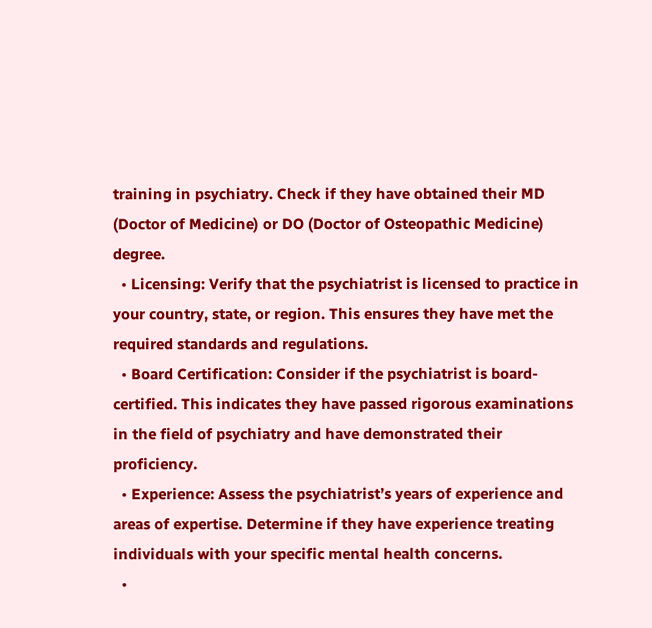training in psychiatry. Check if they have obtained their MD (Doctor of Medicine) or DO (Doctor of Osteopathic Medicine) degree.
  • Licensing: Verify that the psychiatrist is licensed to practice in your country, state, or region. This ensures they have met the required standards and regulations.
  • Board Certification: Consider if the psychiatrist is board-certified. This indicates they have passed rigorous examinations in the field of psychiatry and have demonstrated their proficiency.
  • Experience: Assess the psychiatrist’s years of experience and areas of expertise. Determine if they have experience treating individuals with your specific mental health concerns.
  •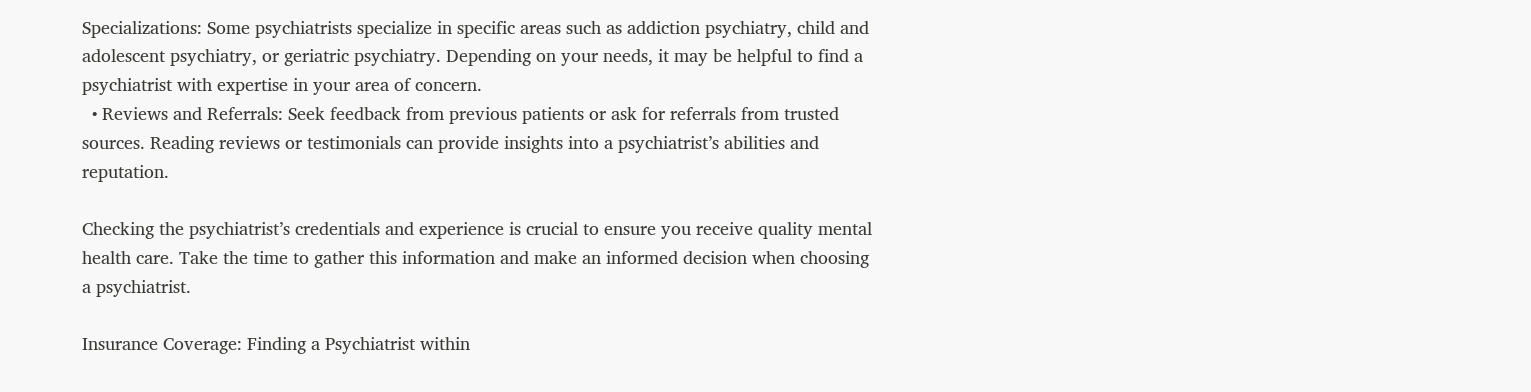Specializations: Some psychiatrists specialize in specific areas such as addiction psychiatry, child and adolescent psychiatry, or geriatric psychiatry. Depending on your needs, it may be helpful to find a psychiatrist with expertise in your area of concern.
  • Reviews and Referrals: Seek feedback from previous patients or ask for referrals from trusted sources. Reading reviews or testimonials can provide insights into a psychiatrist’s abilities and reputation.

Checking the psychiatrist’s credentials and experience is crucial to ensure you receive quality mental health care. Take the time to gather this information and make an informed decision when choosing a psychiatrist.

Insurance Coverage: Finding a Psychiatrist within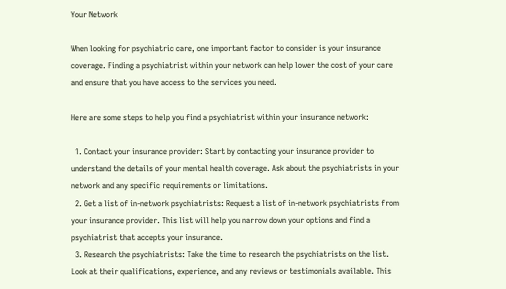Your Network

When looking for psychiatric care, one important factor to consider is your insurance coverage. Finding a psychiatrist within your network can help lower the cost of your care and ensure that you have access to the services you need.

Here are some steps to help you find a psychiatrist within your insurance network:

  1. Contact your insurance provider: Start by contacting your insurance provider to understand the details of your mental health coverage. Ask about the psychiatrists in your network and any specific requirements or limitations.
  2. Get a list of in-network psychiatrists: Request a list of in-network psychiatrists from your insurance provider. This list will help you narrow down your options and find a psychiatrist that accepts your insurance.
  3. Research the psychiatrists: Take the time to research the psychiatrists on the list. Look at their qualifications, experience, and any reviews or testimonials available. This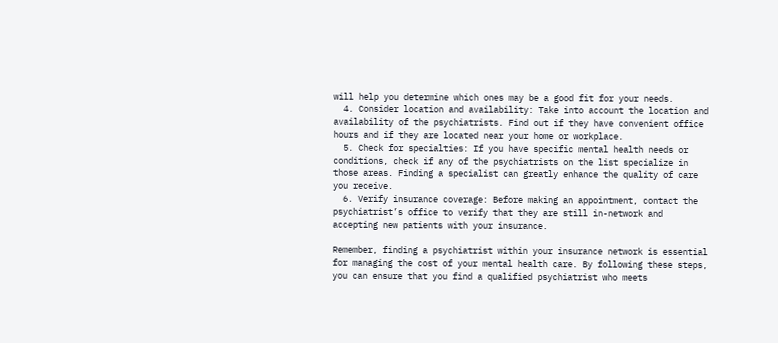will help you determine which ones may be a good fit for your needs.
  4. Consider location and availability: Take into account the location and availability of the psychiatrists. Find out if they have convenient office hours and if they are located near your home or workplace.
  5. Check for specialties: If you have specific mental health needs or conditions, check if any of the psychiatrists on the list specialize in those areas. Finding a specialist can greatly enhance the quality of care you receive.
  6. Verify insurance coverage: Before making an appointment, contact the psychiatrist’s office to verify that they are still in-network and accepting new patients with your insurance.

Remember, finding a psychiatrist within your insurance network is essential for managing the cost of your mental health care. By following these steps, you can ensure that you find a qualified psychiatrist who meets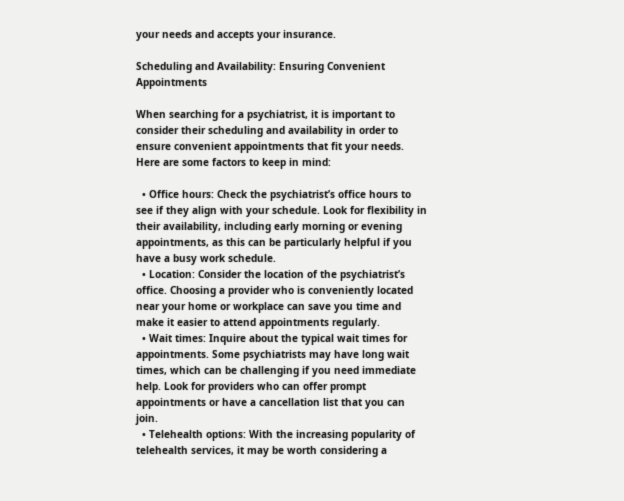your needs and accepts your insurance.

Scheduling and Availability: Ensuring Convenient Appointments

When searching for a psychiatrist, it is important to consider their scheduling and availability in order to ensure convenient appointments that fit your needs. Here are some factors to keep in mind:

  • Office hours: Check the psychiatrist’s office hours to see if they align with your schedule. Look for flexibility in their availability, including early morning or evening appointments, as this can be particularly helpful if you have a busy work schedule.
  • Location: Consider the location of the psychiatrist’s office. Choosing a provider who is conveniently located near your home or workplace can save you time and make it easier to attend appointments regularly.
  • Wait times: Inquire about the typical wait times for appointments. Some psychiatrists may have long wait times, which can be challenging if you need immediate help. Look for providers who can offer prompt appointments or have a cancellation list that you can join.
  • Telehealth options: With the increasing popularity of telehealth services, it may be worth considering a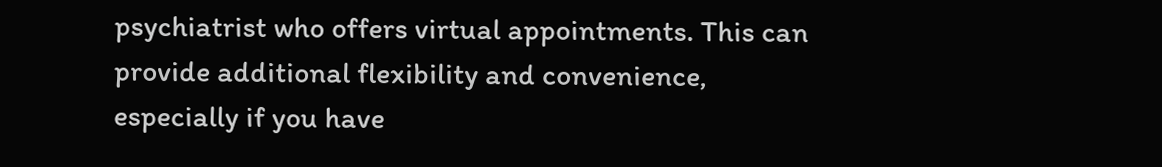psychiatrist who offers virtual appointments. This can provide additional flexibility and convenience, especially if you have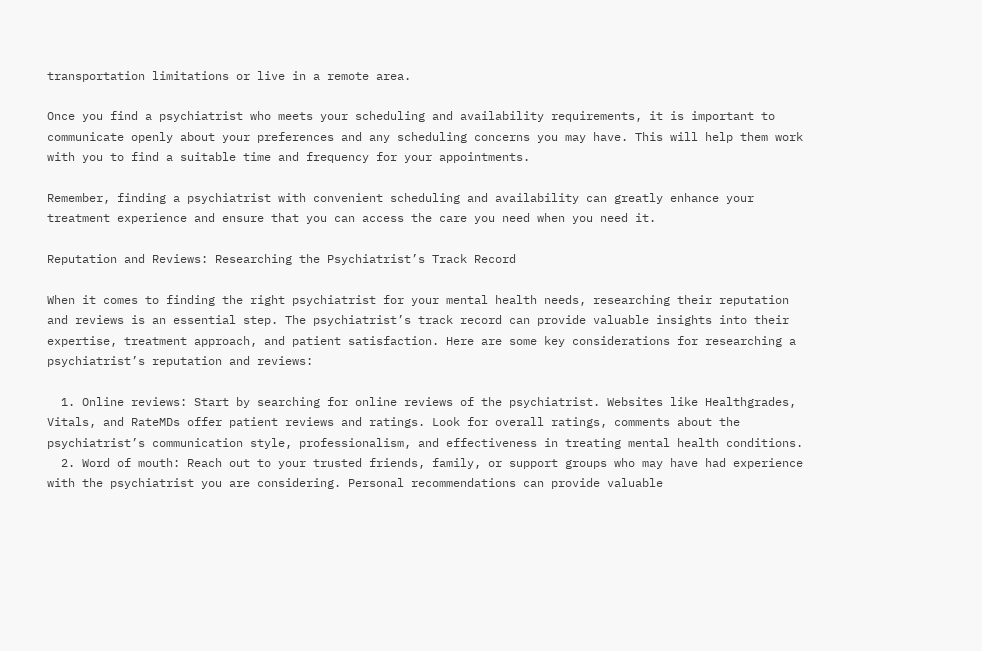transportation limitations or live in a remote area.

Once you find a psychiatrist who meets your scheduling and availability requirements, it is important to communicate openly about your preferences and any scheduling concerns you may have. This will help them work with you to find a suitable time and frequency for your appointments.

Remember, finding a psychiatrist with convenient scheduling and availability can greatly enhance your treatment experience and ensure that you can access the care you need when you need it.

Reputation and Reviews: Researching the Psychiatrist’s Track Record

When it comes to finding the right psychiatrist for your mental health needs, researching their reputation and reviews is an essential step. The psychiatrist’s track record can provide valuable insights into their expertise, treatment approach, and patient satisfaction. Here are some key considerations for researching a psychiatrist’s reputation and reviews:

  1. Online reviews: Start by searching for online reviews of the psychiatrist. Websites like Healthgrades, Vitals, and RateMDs offer patient reviews and ratings. Look for overall ratings, comments about the psychiatrist’s communication style, professionalism, and effectiveness in treating mental health conditions.
  2. Word of mouth: Reach out to your trusted friends, family, or support groups who may have had experience with the psychiatrist you are considering. Personal recommendations can provide valuable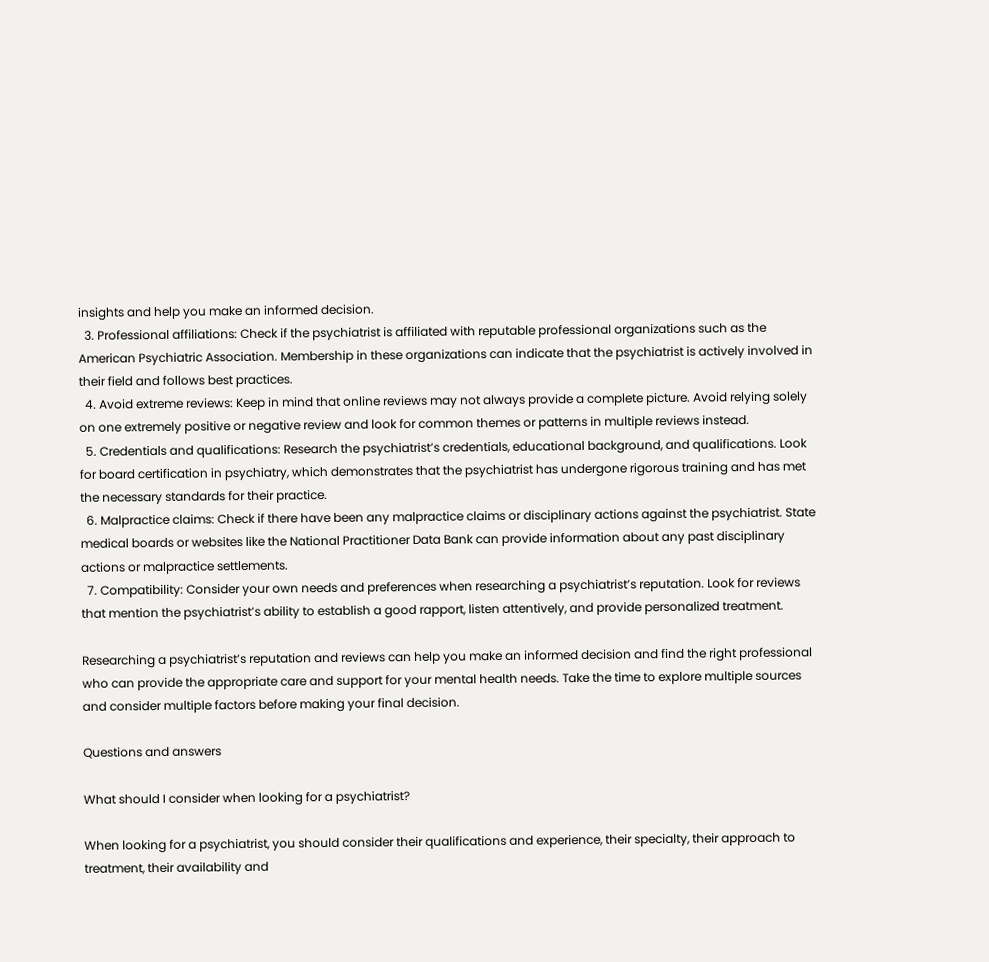insights and help you make an informed decision.
  3. Professional affiliations: Check if the psychiatrist is affiliated with reputable professional organizations such as the American Psychiatric Association. Membership in these organizations can indicate that the psychiatrist is actively involved in their field and follows best practices.
  4. Avoid extreme reviews: Keep in mind that online reviews may not always provide a complete picture. Avoid relying solely on one extremely positive or negative review and look for common themes or patterns in multiple reviews instead.
  5. Credentials and qualifications: Research the psychiatrist’s credentials, educational background, and qualifications. Look for board certification in psychiatry, which demonstrates that the psychiatrist has undergone rigorous training and has met the necessary standards for their practice.
  6. Malpractice claims: Check if there have been any malpractice claims or disciplinary actions against the psychiatrist. State medical boards or websites like the National Practitioner Data Bank can provide information about any past disciplinary actions or malpractice settlements.
  7. Compatibility: Consider your own needs and preferences when researching a psychiatrist’s reputation. Look for reviews that mention the psychiatrist’s ability to establish a good rapport, listen attentively, and provide personalized treatment.

Researching a psychiatrist’s reputation and reviews can help you make an informed decision and find the right professional who can provide the appropriate care and support for your mental health needs. Take the time to explore multiple sources and consider multiple factors before making your final decision.

Questions and answers

What should I consider when looking for a psychiatrist?

When looking for a psychiatrist, you should consider their qualifications and experience, their specialty, their approach to treatment, their availability and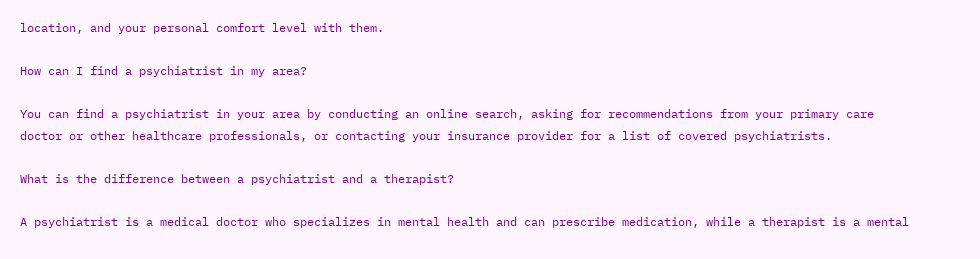location, and your personal comfort level with them.

How can I find a psychiatrist in my area?

You can find a psychiatrist in your area by conducting an online search, asking for recommendations from your primary care doctor or other healthcare professionals, or contacting your insurance provider for a list of covered psychiatrists.

What is the difference between a psychiatrist and a therapist?

A psychiatrist is a medical doctor who specializes in mental health and can prescribe medication, while a therapist is a mental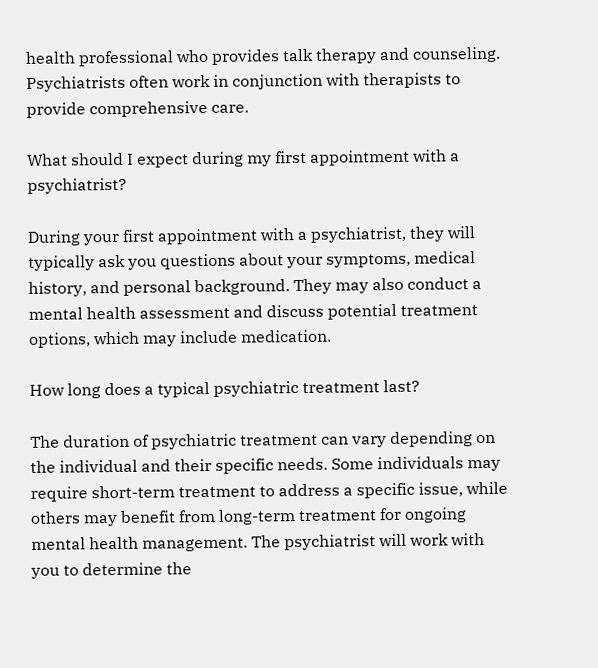health professional who provides talk therapy and counseling. Psychiatrists often work in conjunction with therapists to provide comprehensive care.

What should I expect during my first appointment with a psychiatrist?

During your first appointment with a psychiatrist, they will typically ask you questions about your symptoms, medical history, and personal background. They may also conduct a mental health assessment and discuss potential treatment options, which may include medication.

How long does a typical psychiatric treatment last?

The duration of psychiatric treatment can vary depending on the individual and their specific needs. Some individuals may require short-term treatment to address a specific issue, while others may benefit from long-term treatment for ongoing mental health management. The psychiatrist will work with you to determine the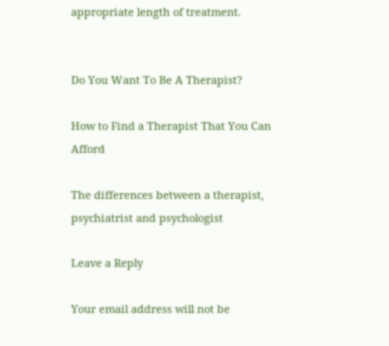appropriate length of treatment.


Do You Want To Be A Therapist?

How to Find a Therapist That You Can Afford

The differences between a therapist, psychiatrist and psychologist

Leave a Reply

Your email address will not be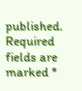published. Required fields are marked *